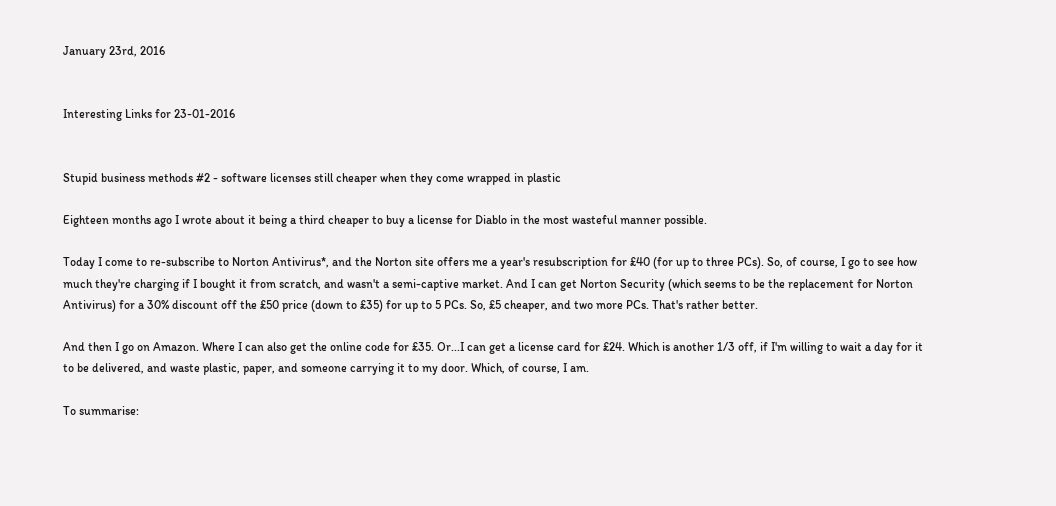January 23rd, 2016


Interesting Links for 23-01-2016


Stupid business methods #2 - software licenses still cheaper when they come wrapped in plastic

Eighteen months ago I wrote about it being a third cheaper to buy a license for Diablo in the most wasteful manner possible.

Today I come to re-subscribe to Norton Antivirus*, and the Norton site offers me a year's resubscription for £40 (for up to three PCs). So, of course, I go to see how much they're charging if I bought it from scratch, and wasn't a semi-captive market. And I can get Norton Security (which seems to be the replacement for Norton Antivirus) for a 30% discount off the £50 price (down to £35) for up to 5 PCs. So, £5 cheaper, and two more PCs. That's rather better.

And then I go on Amazon. Where I can also get the online code for £35. Or...I can get a license card for £24. Which is another 1/3 off, if I'm willing to wait a day for it to be delivered, and waste plastic, paper, and someone carrying it to my door. Which, of course, I am.

To summarise: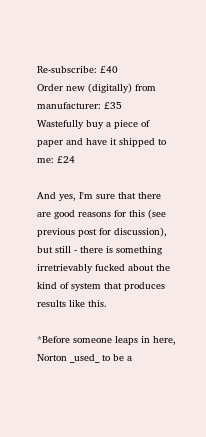Re-subscribe: £40
Order new (digitally) from manufacturer: £35
Wastefully buy a piece of paper and have it shipped to me: £24

And yes, I'm sure that there are good reasons for this (see previous post for discussion), but still - there is something irretrievably fucked about the kind of system that produces results like this.

*Before someone leaps in here, Norton _used_ to be a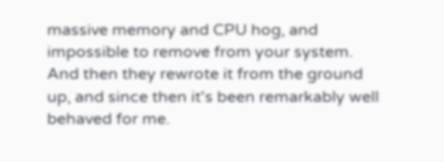massive memory and CPU hog, and impossible to remove from your system. And then they rewrote it from the ground up, and since then it's been remarkably well behaved for me.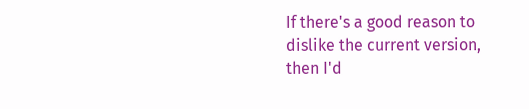If there's a good reason to dislike the current version, then I'd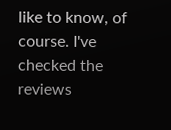like to know, of course. I've checked the reviews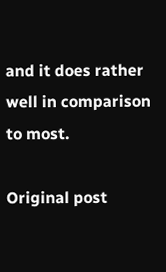and it does rather well in comparison to most.

Original post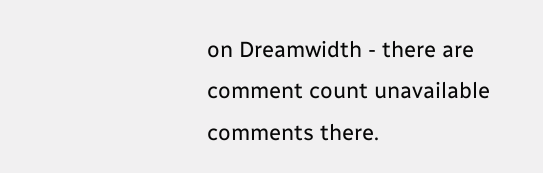on Dreamwidth - there are comment count unavailable comments there.